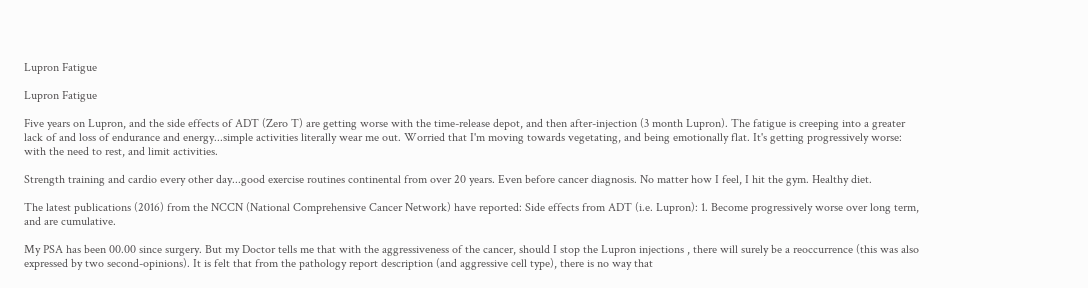Lupron Fatigue

Lupron Fatigue

Five years on Lupron, and the side effects of ADT (Zero T) are getting worse with the time-release depot, and then after-injection (3 month Lupron). The fatigue is creeping into a greater lack of and loss of endurance and energy...simple activities literally wear me out. Worried that I'm moving towards vegetating, and being emotionally flat. It's getting progressively worse: with the need to rest, and limit activities.

Strength training and cardio every other day...good exercise routines continental from over 20 years. Even before cancer diagnosis. No matter how I feel, I hit the gym. Healthy diet.

The latest publications (2016) from the NCCN (National Comprehensive Cancer Network) have reported: Side effects from ADT (i.e. Lupron): 1. Become progressively worse over long term, and are cumulative.

My PSA has been 00.00 since surgery. But my Doctor tells me that with the aggressiveness of the cancer, should I stop the Lupron injections , there will surely be a reoccurrence (this was also expressed by two second-opinions). It is felt that from the pathology report description (and aggressive cell type), there is no way that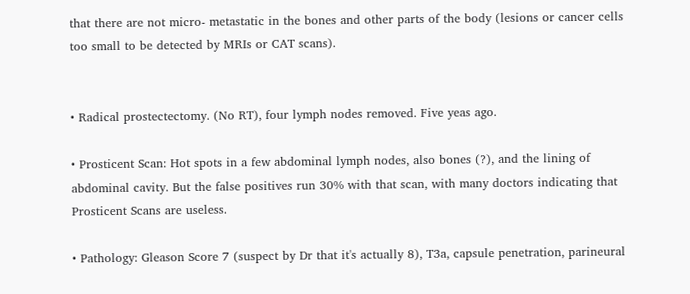that there are not micro- metastatic in the bones and other parts of the body (lesions or cancer cells too small to be detected by MRIs or CAT scans).


• Radical prostectectomy. (No RT), four lymph nodes removed. Five yeas ago.

• Prosticent Scan: Hot spots in a few abdominal lymph nodes, also bones (?), and the lining of abdominal cavity. But the false positives run 30% with that scan, with many doctors indicating that Prosticent Scans are useless.

• Pathology: Gleason Score 7 (suspect by Dr that it's actually 8), T3a, capsule penetration, parineural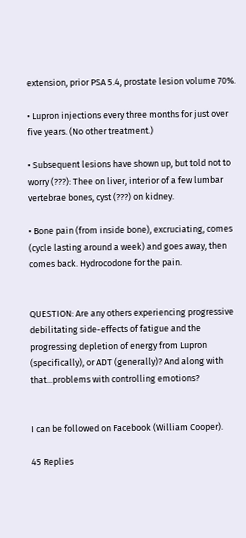extension, prior PSA 5.4, prostate lesion volume 70%.

• Lupron injections every three months for just over five years. (No other treatment.)

• Subsequent lesions have shown up, but told not to worry (???): Thee on liver, interior of a few lumbar vertebrae bones, cyst (???) on kidney.

• Bone pain (from inside bone), excruciating, comes (cycle lasting around a week) and goes away, then comes back. Hydrocodone for the pain.


QUESTION: Are any others experiencing progressive debilitating side-effects of fatigue and the progressing depletion of energy from Lupron (specifically), or ADT (generally)? And along with that...problems with controlling emotions?


I can be followed on Facebook (William Cooper).

45 Replies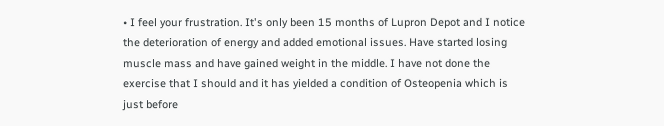• I feel your frustration. It's only been 15 months of Lupron Depot and I notice the deterioration of energy and added emotional issues. Have started losing muscle mass and have gained weight in the middle. I have not done the exercise that I should and it has yielded a condition of Osteopenia which is just before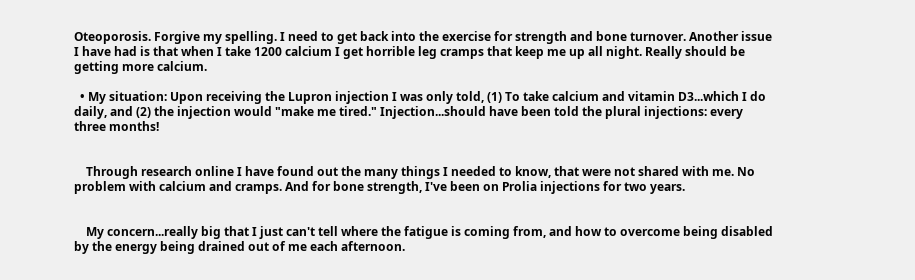Oteoporosis. Forgive my spelling. I need to get back into the exercise for strength and bone turnover. Another issue I have had is that when I take 1200 calcium I get horrible leg cramps that keep me up all night. Really should be getting more calcium.

  • My situation: Upon receiving the Lupron injection I was only told, (1) To take calcium and vitamin D3...which I do daily, and (2) the injection would "make me tired." Injection...should have been told the plural injections: every three months!


    Through research online I have found out the many things I needed to know, that were not shared with me. No problem with calcium and cramps. And for bone strength, I've been on Prolia injections for two years.


    My concern...really big that I just can't tell where the fatigue is coming from, and how to overcome being disabled by the energy being drained out of me each afternoon.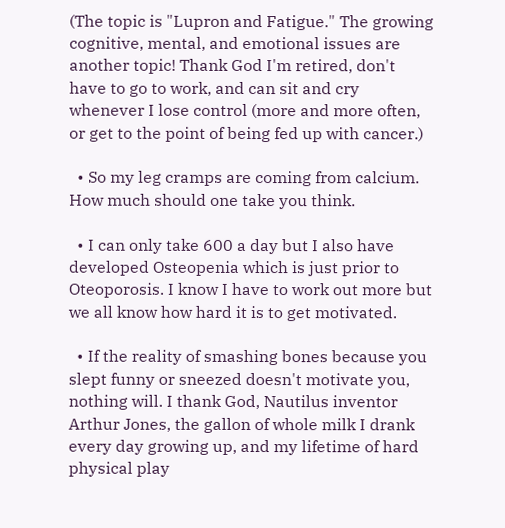(The topic is "Lupron and Fatigue." The growing cognitive, mental, and emotional issues are another topic! Thank God I'm retired, don't have to go to work, and can sit and cry whenever I lose control (more and more often, or get to the point of being fed up with cancer.)

  • So my leg cramps are coming from calcium. How much should one take you think.

  • I can only take 600 a day but I also have developed Osteopenia which is just prior to Oteoporosis. I know I have to work out more but we all know how hard it is to get motivated.

  • If the reality of smashing bones because you slept funny or sneezed doesn't motivate you, nothing will. I thank God, Nautilus inventor Arthur Jones, the gallon of whole milk I drank every day growing up, and my lifetime of hard physical play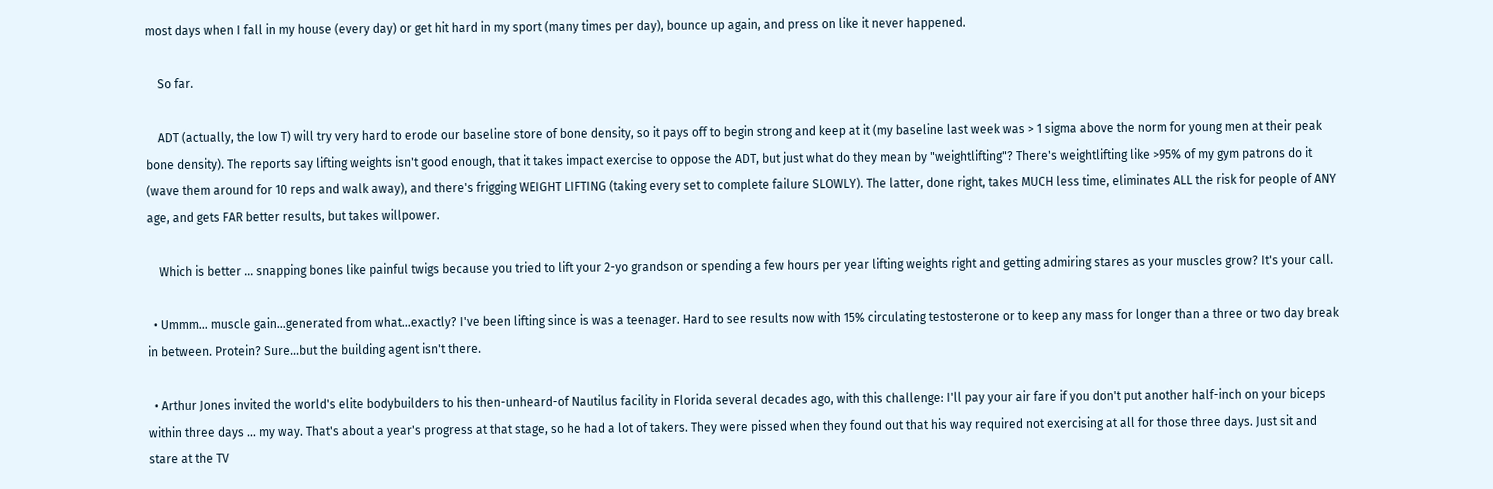most days when I fall in my house (every day) or get hit hard in my sport (many times per day), bounce up again, and press on like it never happened.

    So far.

    ADT (actually, the low T) will try very hard to erode our baseline store of bone density, so it pays off to begin strong and keep at it (my baseline last week was > 1 sigma above the norm for young men at their peak bone density). The reports say lifting weights isn't good enough, that it takes impact exercise to oppose the ADT, but just what do they mean by "weightlifting"? There's weightlifting like >95% of my gym patrons do it (wave them around for 10 reps and walk away), and there's frigging WEIGHT LIFTING (taking every set to complete failure SLOWLY). The latter, done right, takes MUCH less time, eliminates ALL the risk for people of ANY age, and gets FAR better results, but takes willpower.

    Which is better ... snapping bones like painful twigs because you tried to lift your 2-yo grandson or spending a few hours per year lifting weights right and getting admiring stares as your muscles grow? It's your call.

  • Ummm... muscle gain...generated from what...exactly? I've been lifting since is was a teenager. Hard to see results now with 15% circulating testosterone or to keep any mass for longer than a three or two day break in between. Protein? Sure...but the building agent isn't there.

  • Arthur Jones invited the world's elite bodybuilders to his then-unheard-of Nautilus facility in Florida several decades ago, with this challenge: I'll pay your air fare if you don't put another half-inch on your biceps within three days ... my way. That's about a year's progress at that stage, so he had a lot of takers. They were pissed when they found out that his way required not exercising at all for those three days. Just sit and stare at the TV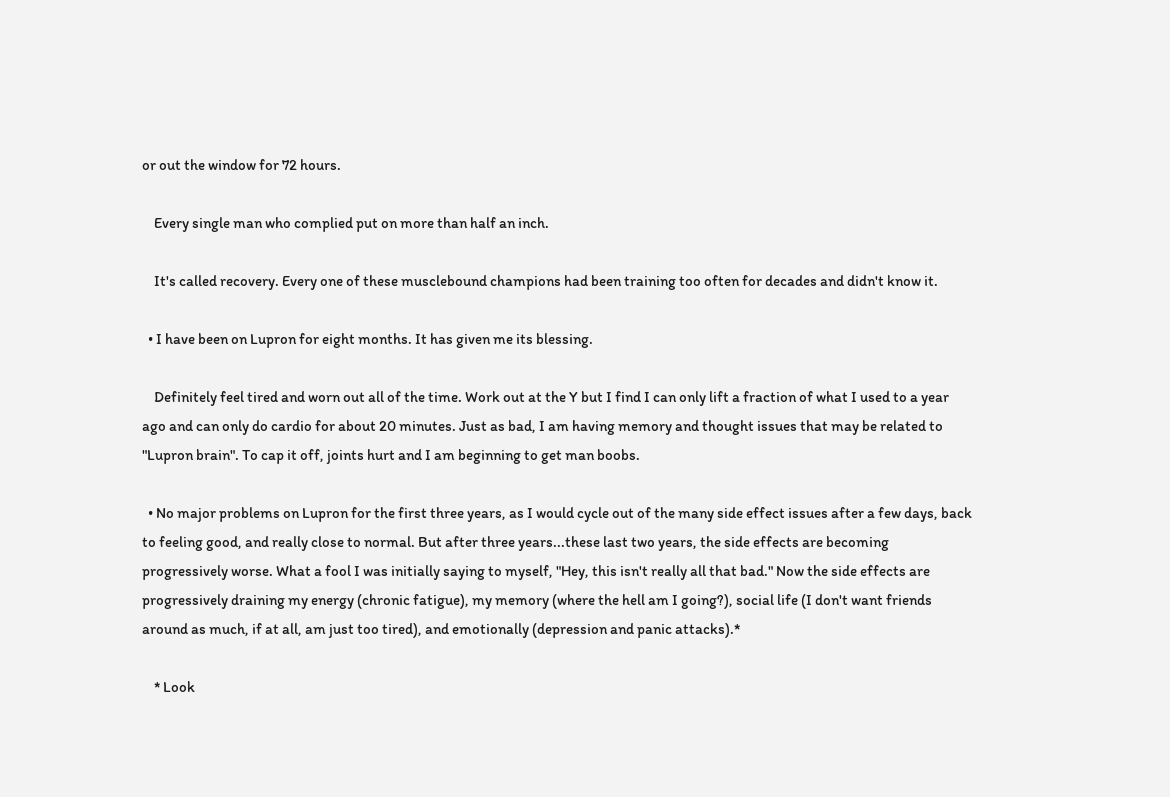or out the window for 72 hours.

    Every single man who complied put on more than half an inch.

    It's called recovery. Every one of these musclebound champions had been training too often for decades and didn't know it.

  • I have been on Lupron for eight months. It has given me its blessing.

    Definitely feel tired and worn out all of the time. Work out at the Y but I find I can only lift a fraction of what I used to a year ago and can only do cardio for about 20 minutes. Just as bad, I am having memory and thought issues that may be related to "Lupron brain". To cap it off, joints hurt and I am beginning to get man boobs.

  • No major problems on Lupron for the first three years, as I would cycle out of the many side effect issues after a few days, back to feeling good, and really close to normal. But after three years...these last two years, the side effects are becoming progressively worse. What a fool I was initially saying to myself, "Hey, this isn't really all that bad." Now the side effects are progressively draining my energy (chronic fatigue), my memory (where the hell am I going?), social life (I don't want friends around as much, if at all, am just too tired), and emotionally (depression and panic attacks).*

    * Look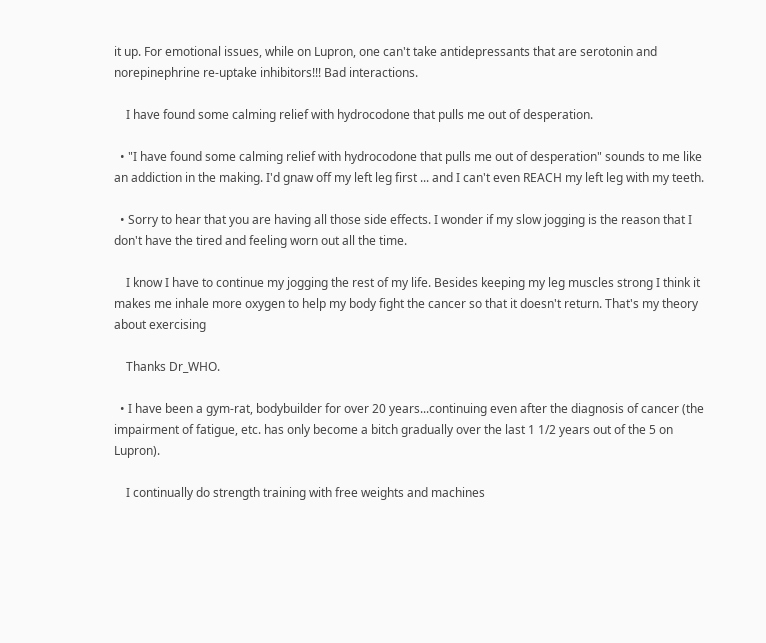it up. For emotional issues, while on Lupron, one can't take antidepressants that are serotonin and norepinephrine re-uptake inhibitors!!! Bad interactions.

    I have found some calming relief with hydrocodone that pulls me out of desperation.

  • "I have found some calming relief with hydrocodone that pulls me out of desperation" sounds to me like an addiction in the making. I'd gnaw off my left leg first ... and I can't even REACH my left leg with my teeth.

  • Sorry to hear that you are having all those side effects. I wonder if my slow jogging is the reason that I don't have the tired and feeling worn out all the time.

    I know I have to continue my jogging the rest of my life. Besides keeping my leg muscles strong I think it makes me inhale more oxygen to help my body fight the cancer so that it doesn't return. That's my theory about exercising

    Thanks Dr_WHO.

  • I have been a gym-rat, bodybuilder for over 20 years...continuing even after the diagnosis of cancer (the impairment of fatigue, etc. has only become a bitch gradually over the last 1 1/2 years out of the 5 on Lupron).

    I continually do strength training with free weights and machines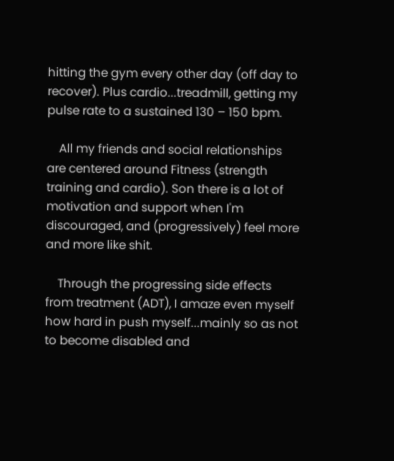hitting the gym every other day (off day to recover). Plus cardio...treadmill, getting my pulse rate to a sustained 130 – 150 bpm.

    All my friends and social relationships are centered around Fitness (strength training and cardio). Son there is a lot of motivation and support when I'm discouraged, and (progressively) feel more and more like shit.

    Through the progressing side effects from treatment (ADT), I amaze even myself how hard in push myself...mainly so as not to become disabled and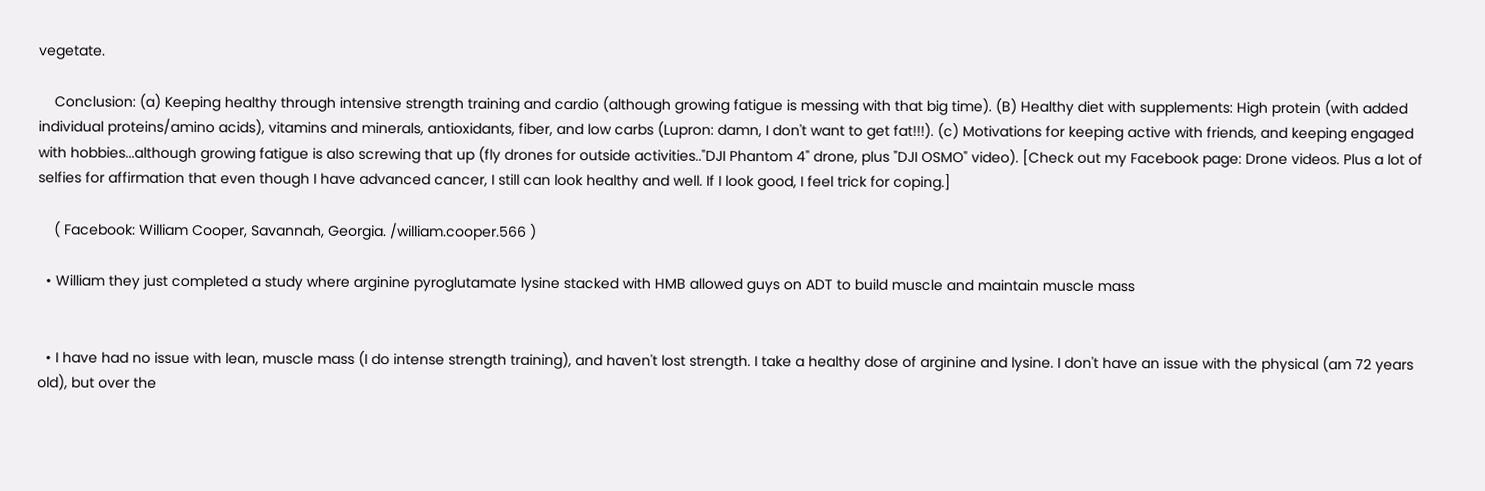vegetate.

    Conclusion: (a) Keeping healthy through intensive strength training and cardio (although growing fatigue is messing with that big time). (B) Healthy diet with supplements: High protein (with added individual proteins/amino acids), vitamins and minerals, antioxidants, fiber, and low carbs (Lupron: damn, I don't want to get fat!!!). (c) Motivations for keeping active with friends, and keeping engaged with hobbies...although growing fatigue is also screwing that up (fly drones for outside activities.."DJI Phantom 4" drone, plus "DJI OSMO" video). [Check out my Facebook page: Drone videos. Plus a lot of selfies for affirmation that even though I have advanced cancer, I still can look healthy and well. If I look good, I feel trick for coping.]

    ( Facebook: William Cooper, Savannah, Georgia. /william.cooper.566 )

  • William they just completed a study where arginine pyroglutamate lysine stacked with HMB allowed guys on ADT to build muscle and maintain muscle mass


  • I have had no issue with lean, muscle mass (I do intense strength training), and haven't lost strength. I take a healthy dose of arginine and lysine. I don't have an issue with the physical (am 72 years old), but over the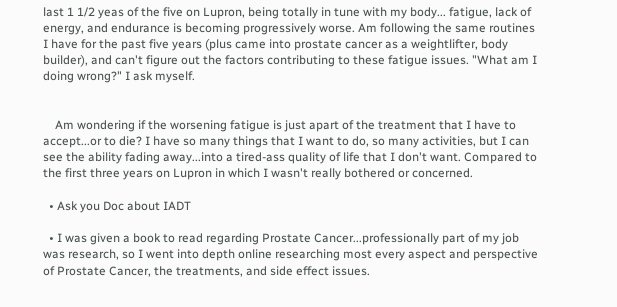last 1 1/2 yeas of the five on Lupron, being totally in tune with my body... fatigue, lack of energy, and endurance is becoming progressively worse. Am following the same routines I have for the past five years (plus came into prostate cancer as a weightlifter, body builder), and can't figure out the factors contributing to these fatigue issues. "What am I doing wrong?" I ask myself.


    Am wondering if the worsening fatigue is just apart of the treatment that I have to accept...or to die? I have so many things that I want to do, so many activities, but I can see the ability fading away...into a tired-ass quality of life that I don't want. Compared to the first three years on Lupron in which I wasn't really bothered or concerned.

  • Ask you Doc about IADT

  • I was given a book to read regarding Prostate Cancer...professionally part of my job was research, so I went into depth online researching most every aspect and perspective of Prostate Cancer, the treatments, and side effect issues.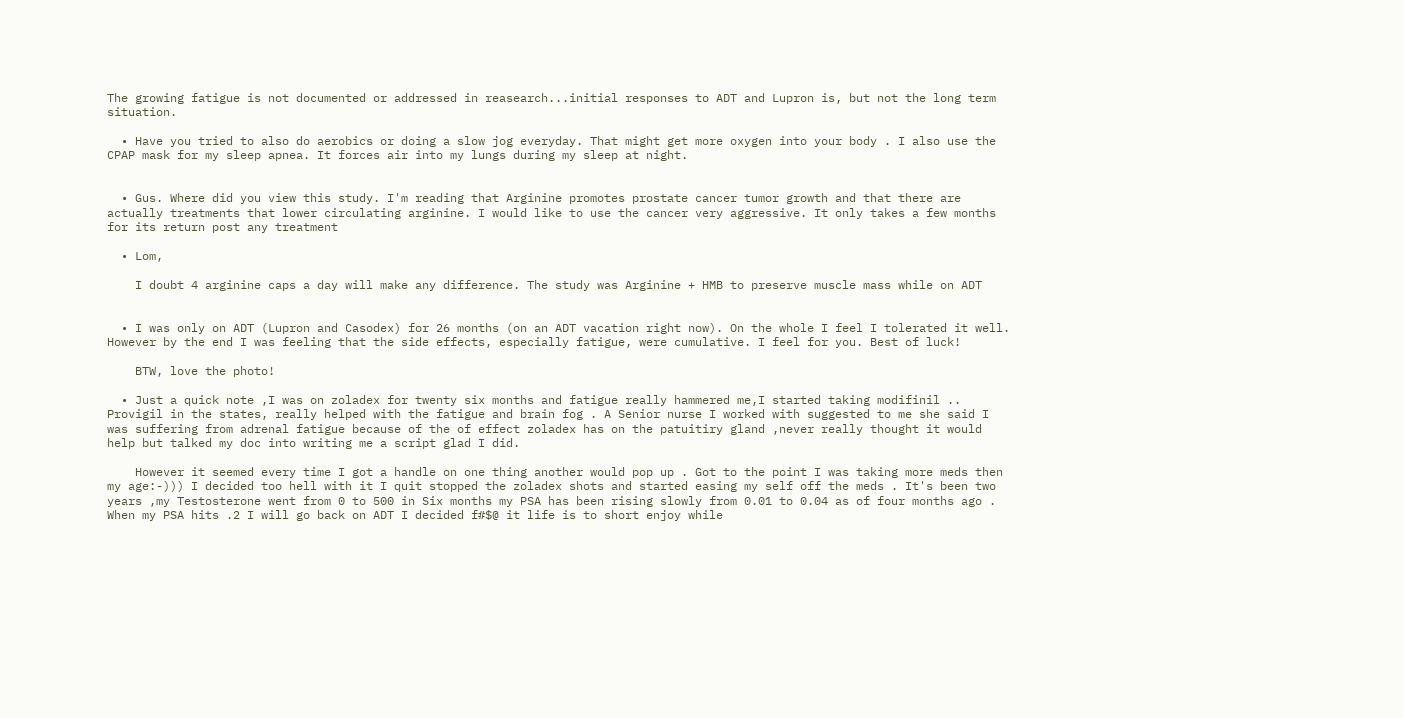The growing fatigue is not documented or addressed in reasearch...initial responses to ADT and Lupron is, but not the long term situation.

  • Have you tried to also do aerobics or doing a slow jog everyday. That might get more oxygen into your body . I also use the CPAP mask for my sleep apnea. It forces air into my lungs during my sleep at night.


  • Gus. Where did you view this study. I'm reading that Arginine promotes prostate cancer tumor growth and that there are actually treatments that lower circulating arginine. I would like to use the cancer very aggressive. It only takes a few months for its return post any treatment

  • Lom,

    I doubt 4 arginine caps a day will make any difference. The study was Arginine + HMB to preserve muscle mass while on ADT


  • I was only on ADT (Lupron and Casodex) for 26 months (on an ADT vacation right now). On the whole I feel I tolerated it well. However by the end I was feeling that the side effects, especially fatigue, were cumulative. I feel for you. Best of luck!

    BTW, love the photo!

  • Just a quick note ,I was on zoladex for twenty six months and fatigue really hammered me,I started taking modifinil .. Provigil in the states, really helped with the fatigue and brain fog . A Senior nurse I worked with suggested to me she said I was suffering from adrenal fatigue because of the of effect zoladex has on the patuitiry gland ,never really thought it would help but talked my doc into writing me a script glad I did.

    However it seemed every time I got a handle on one thing another would pop up . Got to the point I was taking more meds then my age:-))) I decided too hell with it I quit stopped the zoladex shots and started easing my self off the meds . It's been two years ,my Testosterone went from 0 to 500 in Six months my PSA has been rising slowly from 0.01 to 0.04 as of four months ago . When my PSA hits .2 I will go back on ADT I decided f#$@ it life is to short enjoy while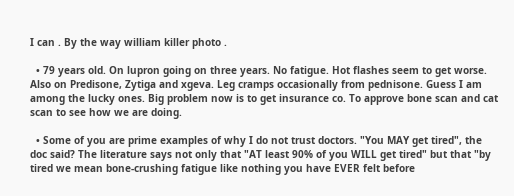I can . By the way william killer photo .

  • 79 years old. On lupron going on three years. No fatigue. Hot flashes seem to get worse. Also on Predisone, Zytiga and xgeva. Leg cramps occasionally from pednisone. Guess I am among the lucky ones. Big problem now is to get insurance co. To approve bone scan and cat scan to see how we are doing.

  • Some of you are prime examples of why I do not trust doctors. "You MAY get tired", the doc said? The literature says not only that "AT least 90% of you WILL get tired" but that "by tired we mean bone-crushing fatigue like nothing you have EVER felt before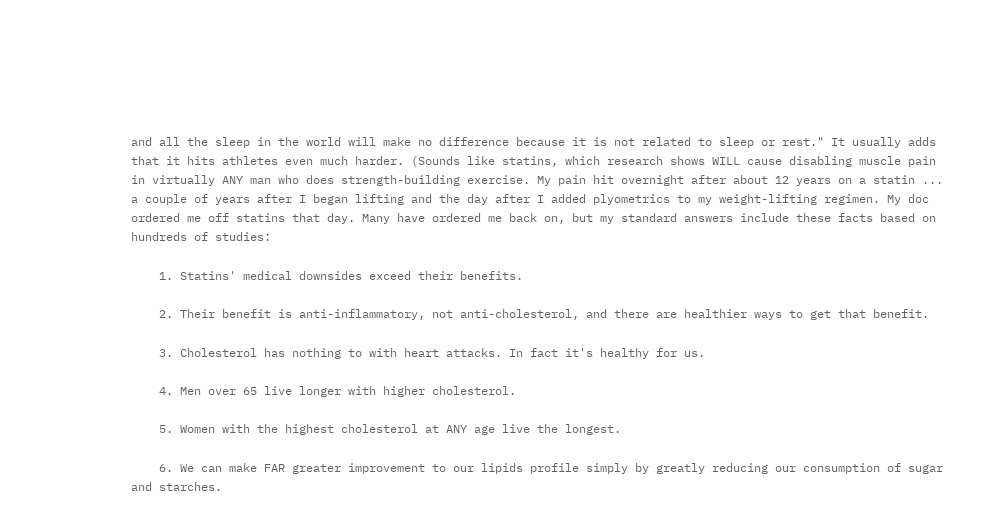and all the sleep in the world will make no difference because it is not related to sleep or rest." It usually adds that it hits athletes even much harder. (Sounds like statins, which research shows WILL cause disabling muscle pain in virtually ANY man who does strength-building exercise. My pain hit overnight after about 12 years on a statin ... a couple of years after I began lifting and the day after I added plyometrics to my weight-lifting regimen. My doc ordered me off statins that day. Many have ordered me back on, but my standard answers include these facts based on hundreds of studies:

    1. Statins' medical downsides exceed their benefits.

    2. Their benefit is anti-inflammatory, not anti-cholesterol, and there are healthier ways to get that benefit.

    3. Cholesterol has nothing to with heart attacks. In fact it's healthy for us.

    4. Men over 65 live longer with higher cholesterol.

    5. Women with the highest cholesterol at ANY age live the longest.

    6. We can make FAR greater improvement to our lipids profile simply by greatly reducing our consumption of sugar and starches.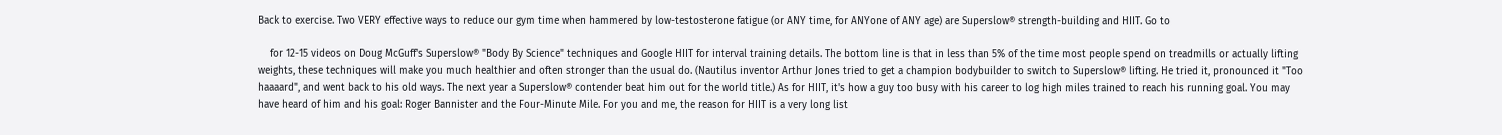Back to exercise. Two VERY effective ways to reduce our gym time when hammered by low-testosterone fatigue (or ANY time, for ANYone of ANY age) are Superslow® strength-building and HIIT. Go to

    for 12-15 videos on Doug McGuff's Superslow® "Body By Science" techniques and Google HIIT for interval training details. The bottom line is that in less than 5% of the time most people spend on treadmills or actually lifting weights, these techniques will make you much healthier and often stronger than the usual do. (Nautilus inventor Arthur Jones tried to get a champion bodybuilder to switch to Superslow® lifting. He tried it, pronounced it "Too haaaard", and went back to his old ways. The next year a Superslow® contender beat him out for the world title.) As for HIIT, it's how a guy too busy with his career to log high miles trained to reach his running goal. You may have heard of him and his goal: Roger Bannister and the Four-Minute Mile. For you and me, the reason for HIIT is a very long list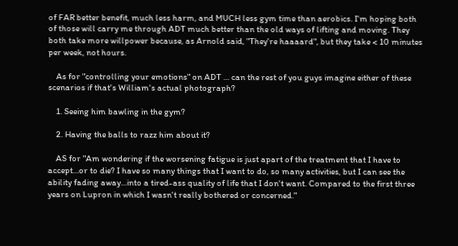of FAR better benefit, much less harm, and MUCH less gym time than aerobics. I'm hoping both of those will carry me through ADT much better than the old ways of lifting and moving. They both take more willpower because, as Arnold said, "They're haaaard", but they take < 10 minutes per week, not hours.

    As for "controlling your emotions" on ADT ... can the rest of you guys imagine either of these scenarios if that's William's actual photograph?

    1. Seeing him bawling in the gym?

    2. Having the balls to razz him about it?

    AS for "Am wondering if the worsening fatigue is just apart of the treatment that I have to accept...or to die? I have so many things that I want to do, so many activities, but I can see the ability fading away...into a tired-ass quality of life that I don't want. Compared to the first three years on Lupron in which I wasn't really bothered or concerned."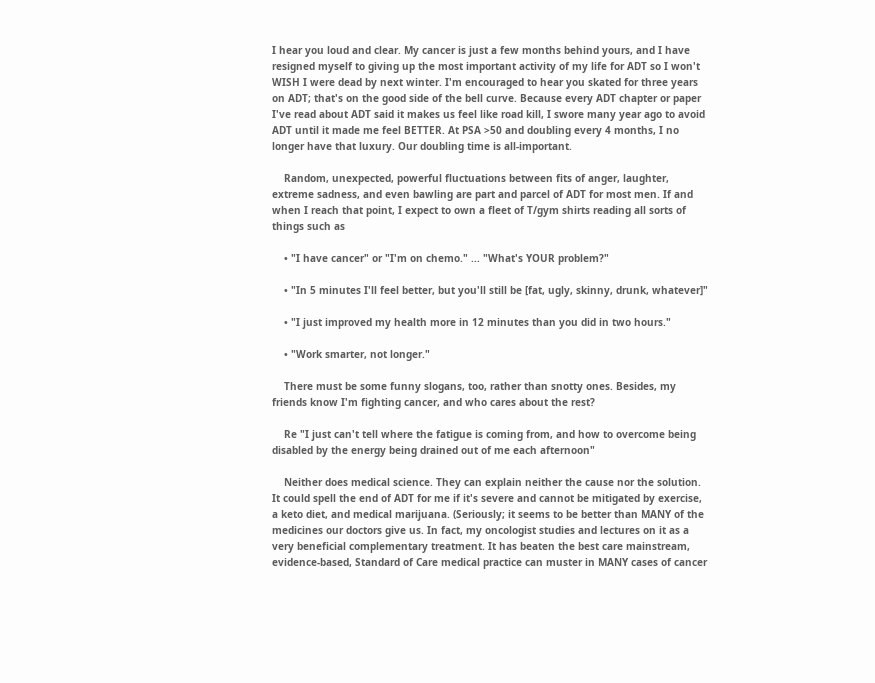I hear you loud and clear. My cancer is just a few months behind yours, and I have resigned myself to giving up the most important activity of my life for ADT so I won't WISH I were dead by next winter. I'm encouraged to hear you skated for three years on ADT; that's on the good side of the bell curve. Because every ADT chapter or paper I've read about ADT said it makes us feel like road kill, I swore many year ago to avoid ADT until it made me feel BETTER. At PSA >50 and doubling every 4 months, I no longer have that luxury. Our doubling time is all-important.

    Random, unexpected, powerful fluctuations between fits of anger, laughter, extreme sadness, and even bawling are part and parcel of ADT for most men. If and when I reach that point, I expect to own a fleet of T/gym shirts reading all sorts of things such as

    • "I have cancer" or "I'm on chemo." ... "What's YOUR problem?"

    • "In 5 minutes I'll feel better, but you'll still be [fat, ugly, skinny, drunk, whatever]"

    • "I just improved my health more in 12 minutes than you did in two hours."

    • "Work smarter, not longer."

    There must be some funny slogans, too, rather than snotty ones. Besides, my friends know I'm fighting cancer, and who cares about the rest?

    Re "I just can't tell where the fatigue is coming from, and how to overcome being disabled by the energy being drained out of me each afternoon"

    Neither does medical science. They can explain neither the cause nor the solution. It could spell the end of ADT for me if it's severe and cannot be mitigated by exercise, a keto diet, and medical marijuana. (Seriously; it seems to be better than MANY of the medicines our doctors give us. In fact, my oncologist studies and lectures on it as a very beneficial complementary treatment. It has beaten the best care mainstream, evidence-based, Standard of Care medical practice can muster in MANY cases of cancer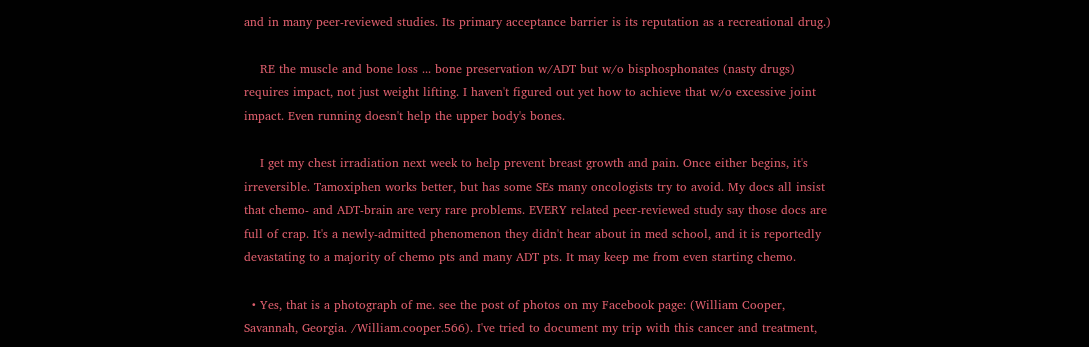and in many peer-reviewed studies. Its primary acceptance barrier is its reputation as a recreational drug.)

    RE the muscle and bone loss ... bone preservation w/ADT but w/o bisphosphonates (nasty drugs) requires impact, not just weight lifting. I haven't figured out yet how to achieve that w/o excessive joint impact. Even running doesn't help the upper body's bones.

    I get my chest irradiation next week to help prevent breast growth and pain. Once either begins, it's irreversible. Tamoxiphen works better, but has some SEs many oncologists try to avoid. My docs all insist that chemo- and ADT-brain are very rare problems. EVERY related peer-reviewed study say those docs are full of crap. It's a newly-admitted phenomenon they didn't hear about in med school, and it is reportedly devastating to a majority of chemo pts and many ADT pts. It may keep me from even starting chemo.

  • Yes, that is a photograph of me. see the post of photos on my Facebook page: (William Cooper, Savannah, Georgia. /William.cooper.566). I've tried to document my trip with this cancer and treatment,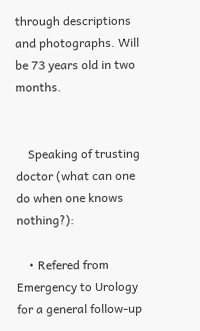through descriptions and photographs. Will be 73 years old in two months.


    Speaking of trusting doctor (what can one do when one knows nothing?):

    • Refered from Emergency to Urology for a general follow-up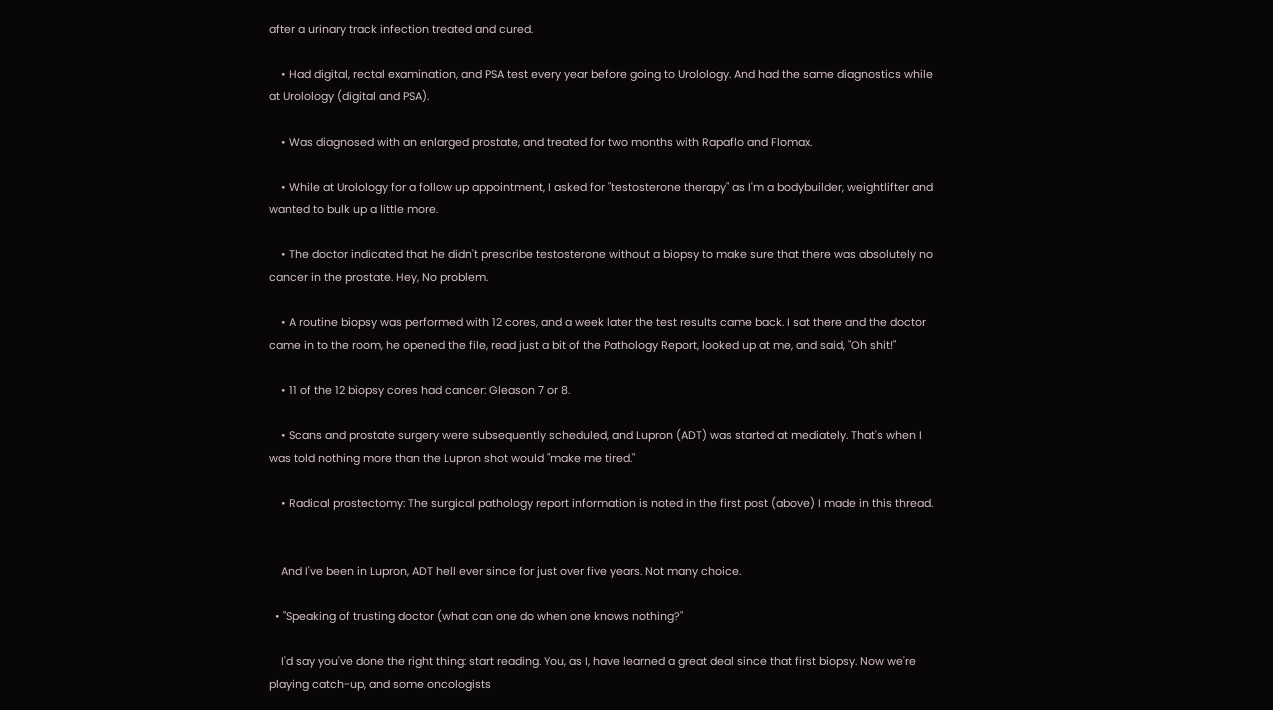after a urinary track infection treated and cured.

    • Had digital, rectal examination, and PSA test every year before going to Urolology. And had the same diagnostics while at Urolology (digital and PSA).

    • Was diagnosed with an enlarged prostate, and treated for two months with Rapaflo and Flomax.

    • While at Urolology for a follow up appointment, I asked for "testosterone therapy" as I'm a bodybuilder, weightlifter and wanted to bulk up a little more.

    • The doctor indicated that he didn't prescribe testosterone without a biopsy to make sure that there was absolutely no cancer in the prostate. Hey, No problem.

    • A routine biopsy was performed with 12 cores, and a week later the test results came back. I sat there and the doctor came in to the room, he opened the file, read just a bit of the Pathology Report, looked up at me, and said, "Oh shit!"

    • 11 of the 12 biopsy cores had cancer: Gleason 7 or 8.

    • Scans and prostate surgery were subsequently scheduled, and Lupron (ADT) was started at mediately. That's when I was told nothing more than the Lupron shot would "make me tired."

    • Radical prostectomy: The surgical pathology report information is noted in the first post (above) I made in this thread.


    And I've been in Lupron, ADT hell ever since for just over five years. Not many choice.

  • "Speaking of trusting doctor (what can one do when one knows nothing?"

    I'd say you've done the right thing: start reading. You, as I, have learned a great deal since that first biopsy. Now we're playing catch-up, and some oncologists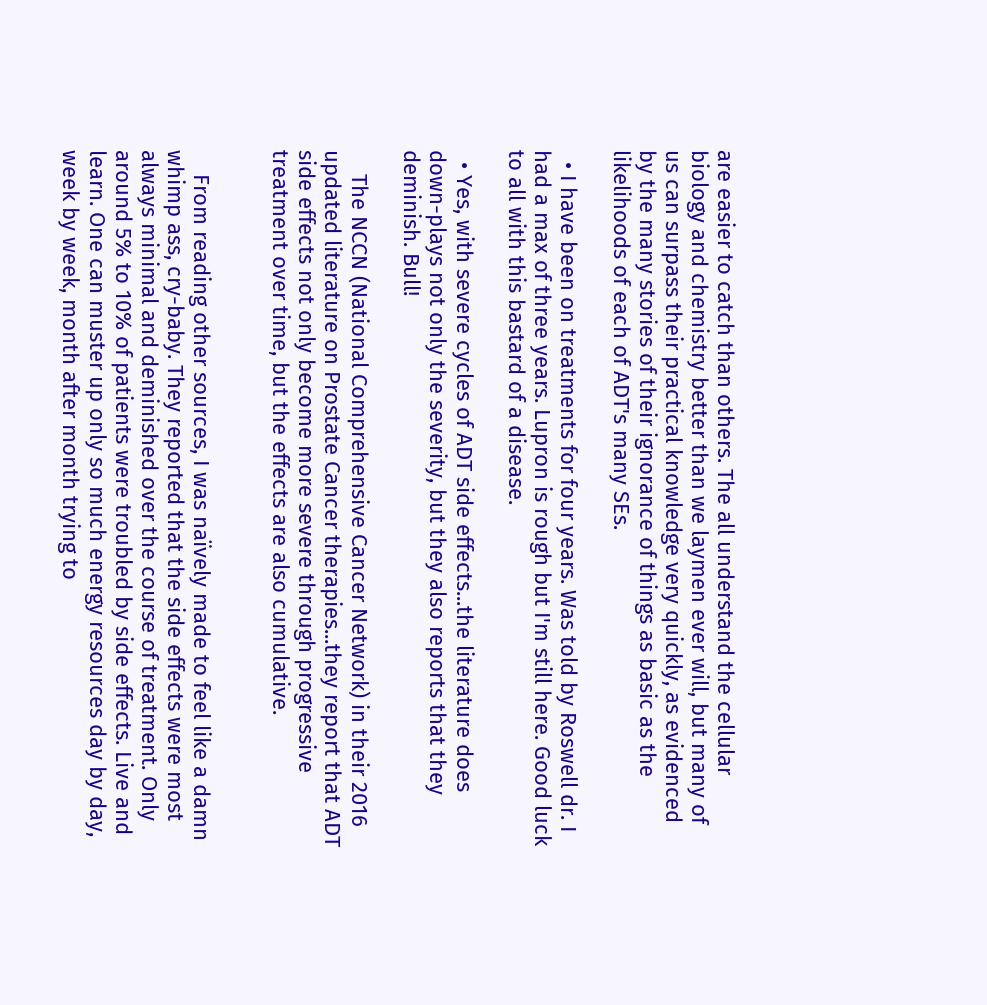are easier to catch than others. The all understand the cellular biology and chemistry better than we laymen ever will, but many of us can surpass their practical knowledge very quickly, as evidenced by the many stories of their ignorance of things as basic as the likelihoods of each of ADT's many SEs.

  • I have been on treatments for four years. Was told by Roswell dr. I had a max of three years. Lupron is rough but I'm still here. Good luck to all with this bastard of a disease.

  • Yes, with severe cycles of ADT side effects...the literature does down-plays not only the severity, but they also reports that they deminish. Bull!

    The NCCN (National Comprehensive Cancer Network) in their 2016 updated literature on Prostate Cancer therapies...they report that ADT side effects not only become more severe through progressive treatment over time, but the effects are also cumulative.


    From reading other sources, I was naïvely made to feel like a damn whimp ass, cry-baby. They reported that the side effects were most always minimal and deminished over the course of treatment. Only around 5% to 10% of patients were troubled by side effects. Live and learn. One can muster up only so much energy resources day by day, week by week, month after month trying to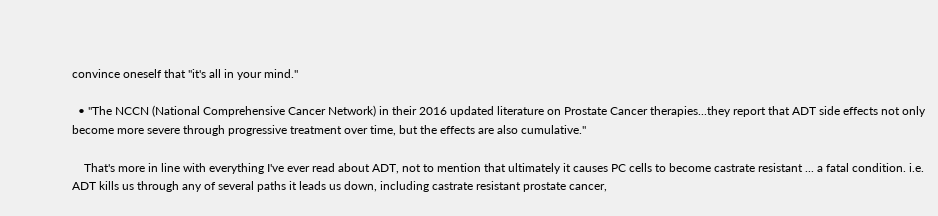convince oneself that "it's all in your mind."

  • "The NCCN (National Comprehensive Cancer Network) in their 2016 updated literature on Prostate Cancer therapies...they report that ADT side effects not only become more severe through progressive treatment over time, but the effects are also cumulative."

    That's more in line with everything I've ever read about ADT, not to mention that ultimately it causes PC cells to become castrate resistant ... a fatal condition. i.e. ADT kills us through any of several paths it leads us down, including castrate resistant prostate cancer,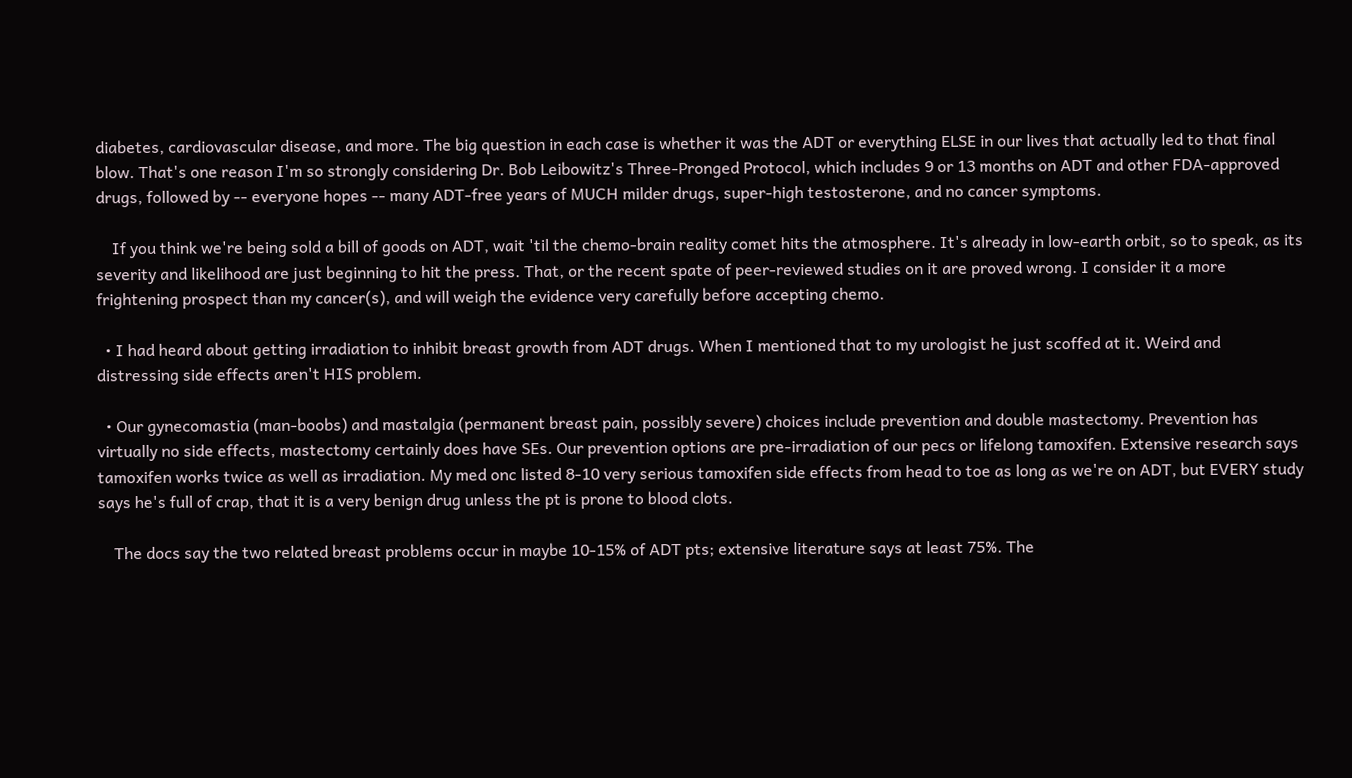diabetes, cardiovascular disease, and more. The big question in each case is whether it was the ADT or everything ELSE in our lives that actually led to that final blow. That's one reason I'm so strongly considering Dr. Bob Leibowitz's Three-Pronged Protocol, which includes 9 or 13 months on ADT and other FDA-approved drugs, followed by -- everyone hopes -- many ADT-free years of MUCH milder drugs, super-high testosterone, and no cancer symptoms.

    If you think we're being sold a bill of goods on ADT, wait 'til the chemo-brain reality comet hits the atmosphere. It's already in low-earth orbit, so to speak, as its severity and likelihood are just beginning to hit the press. That, or the recent spate of peer-reviewed studies on it are proved wrong. I consider it a more frightening prospect than my cancer(s), and will weigh the evidence very carefully before accepting chemo.

  • I had heard about getting irradiation to inhibit breast growth from ADT drugs. When I mentioned that to my urologist he just scoffed at it. Weird and distressing side effects aren't HIS problem.

  • Our gynecomastia (man-boobs) and mastalgia (permanent breast pain, possibly severe) choices include prevention and double mastectomy. Prevention has virtually no side effects, mastectomy certainly does have SEs. Our prevention options are pre-irradiation of our pecs or lifelong tamoxifen. Extensive research says tamoxifen works twice as well as irradiation. My med onc listed 8-10 very serious tamoxifen side effects from head to toe as long as we're on ADT, but EVERY study says he's full of crap, that it is a very benign drug unless the pt is prone to blood clots.

    The docs say the two related breast problems occur in maybe 10-15% of ADT pts; extensive literature says at least 75%. The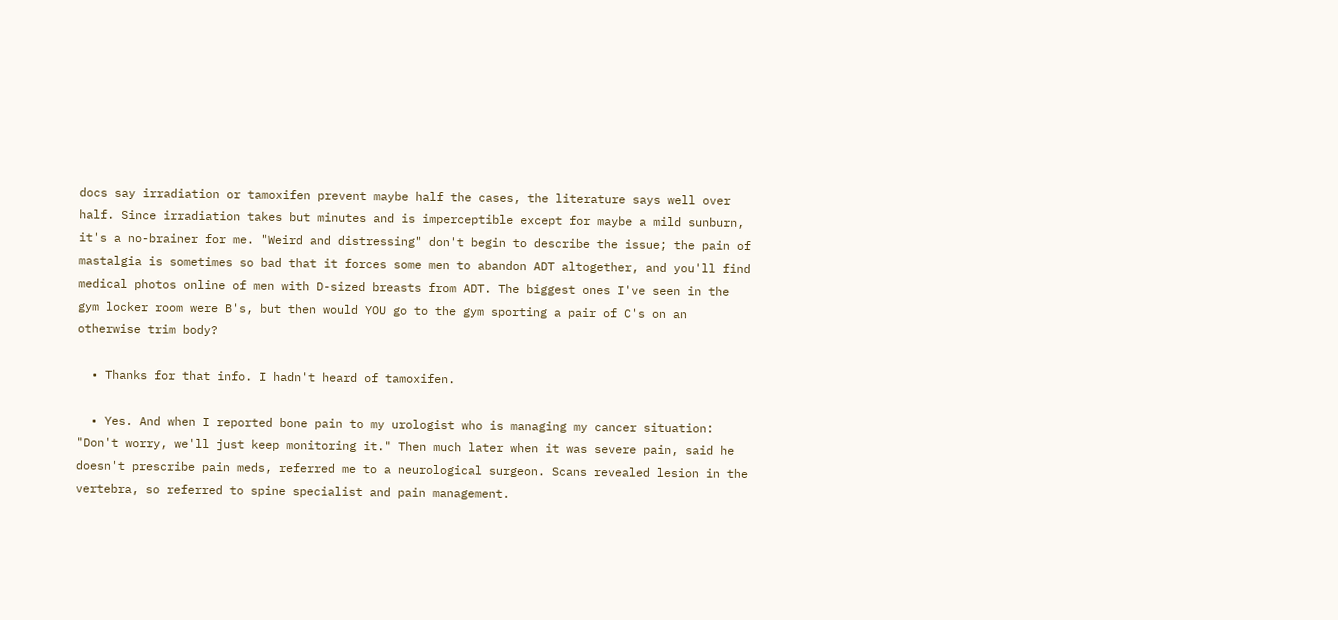docs say irradiation or tamoxifen prevent maybe half the cases, the literature says well over half. Since irradiation takes but minutes and is imperceptible except for maybe a mild sunburn, it's a no-brainer for me. "Weird and distressing" don't begin to describe the issue; the pain of mastalgia is sometimes so bad that it forces some men to abandon ADT altogether, and you'll find medical photos online of men with D-sized breasts from ADT. The biggest ones I've seen in the gym locker room were B's, but then would YOU go to the gym sporting a pair of C's on an otherwise trim body?

  • Thanks for that info. I hadn't heard of tamoxifen.

  • Yes. And when I reported bone pain to my urologist who is managing my cancer situation: "Don't worry, we'll just keep monitoring it." Then much later when it was severe pain, said he doesn't prescribe pain meds, referred me to a neurological surgeon. Scans revealed lesion in the vertebra, so referred to spine specialist and pain management.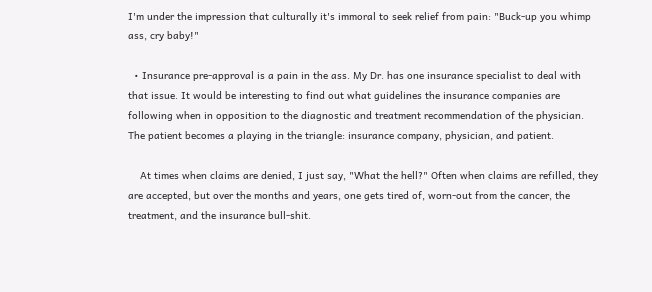I'm under the impression that culturally it's immoral to seek relief from pain: "Buck-up you whimp ass, cry baby!"

  • Insurance pre-approval is a pain in the ass. My Dr. has one insurance specialist to deal with that issue. It would be interesting to find out what guidelines the insurance companies are following when in opposition to the diagnostic and treatment recommendation of the physician. The patient becomes a playing in the triangle: insurance company, physician, and patient.

    At times when claims are denied, I just say, "What the hell?" Often when claims are refilled, they are accepted, but over the months and years, one gets tired of, worn-out from the cancer, the treatment, and the insurance bull-shit.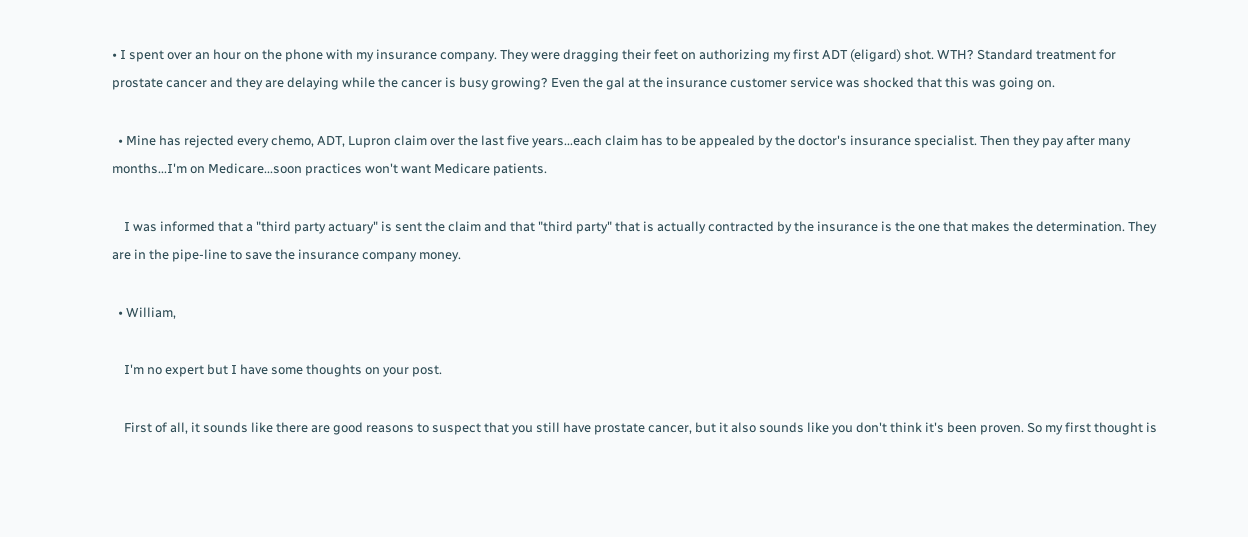• I spent over an hour on the phone with my insurance company. They were dragging their feet on authorizing my first ADT (eligard) shot. WTH? Standard treatment for prostate cancer and they are delaying while the cancer is busy growing? Even the gal at the insurance customer service was shocked that this was going on.

  • Mine has rejected every chemo, ADT, Lupron claim over the last five years...each claim has to be appealed by the doctor's insurance specialist. Then they pay after many months...I'm on Medicare...soon practices won't want Medicare patients.

    I was informed that a "third party actuary" is sent the claim and that "third party" that is actually contracted by the insurance is the one that makes the determination. They are in the pipe-line to save the insurance company money.

  • William,

    I'm no expert but I have some thoughts on your post.

    First of all, it sounds like there are good reasons to suspect that you still have prostate cancer, but it also sounds like you don't think it's been proven. So my first thought is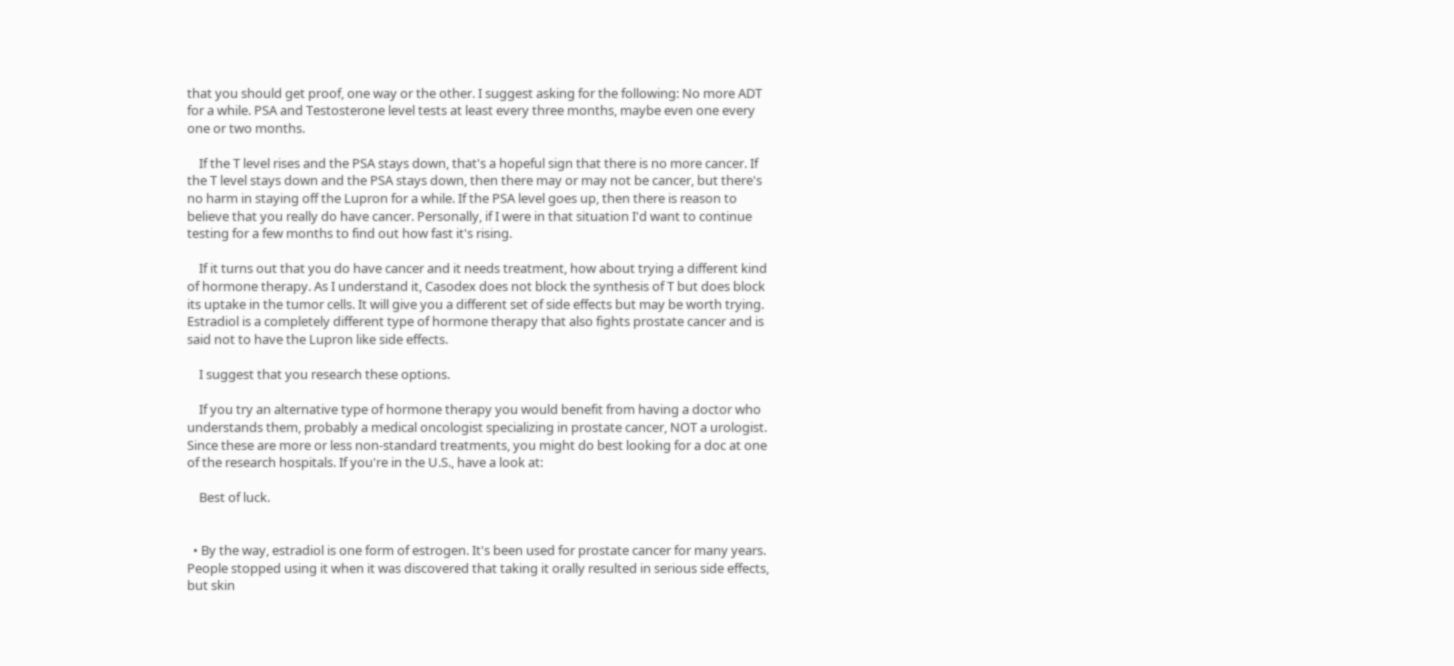that you should get proof, one way or the other. I suggest asking for the following: No more ADT for a while. PSA and Testosterone level tests at least every three months, maybe even one every one or two months.

    If the T level rises and the PSA stays down, that's a hopeful sign that there is no more cancer. If the T level stays down and the PSA stays down, then there may or may not be cancer, but there's no harm in staying off the Lupron for a while. If the PSA level goes up, then there is reason to believe that you really do have cancer. Personally, if I were in that situation I'd want to continue testing for a few months to find out how fast it's rising.

    If it turns out that you do have cancer and it needs treatment, how about trying a different kind of hormone therapy. As I understand it, Casodex does not block the synthesis of T but does block its uptake in the tumor cells. It will give you a different set of side effects but may be worth trying. Estradiol is a completely different type of hormone therapy that also fights prostate cancer and is said not to have the Lupron like side effects.

    I suggest that you research these options.

    If you try an alternative type of hormone therapy you would benefit from having a doctor who understands them, probably a medical oncologist specializing in prostate cancer, NOT a urologist. Since these are more or less non-standard treatments, you might do best looking for a doc at one of the research hospitals. If you're in the U.S., have a look at:

    Best of luck.


  • By the way, estradiol is one form of estrogen. It's been used for prostate cancer for many years. People stopped using it when it was discovered that taking it orally resulted in serious side effects, but skin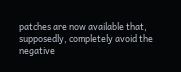patches are now available that, supposedly, completely avoid the negative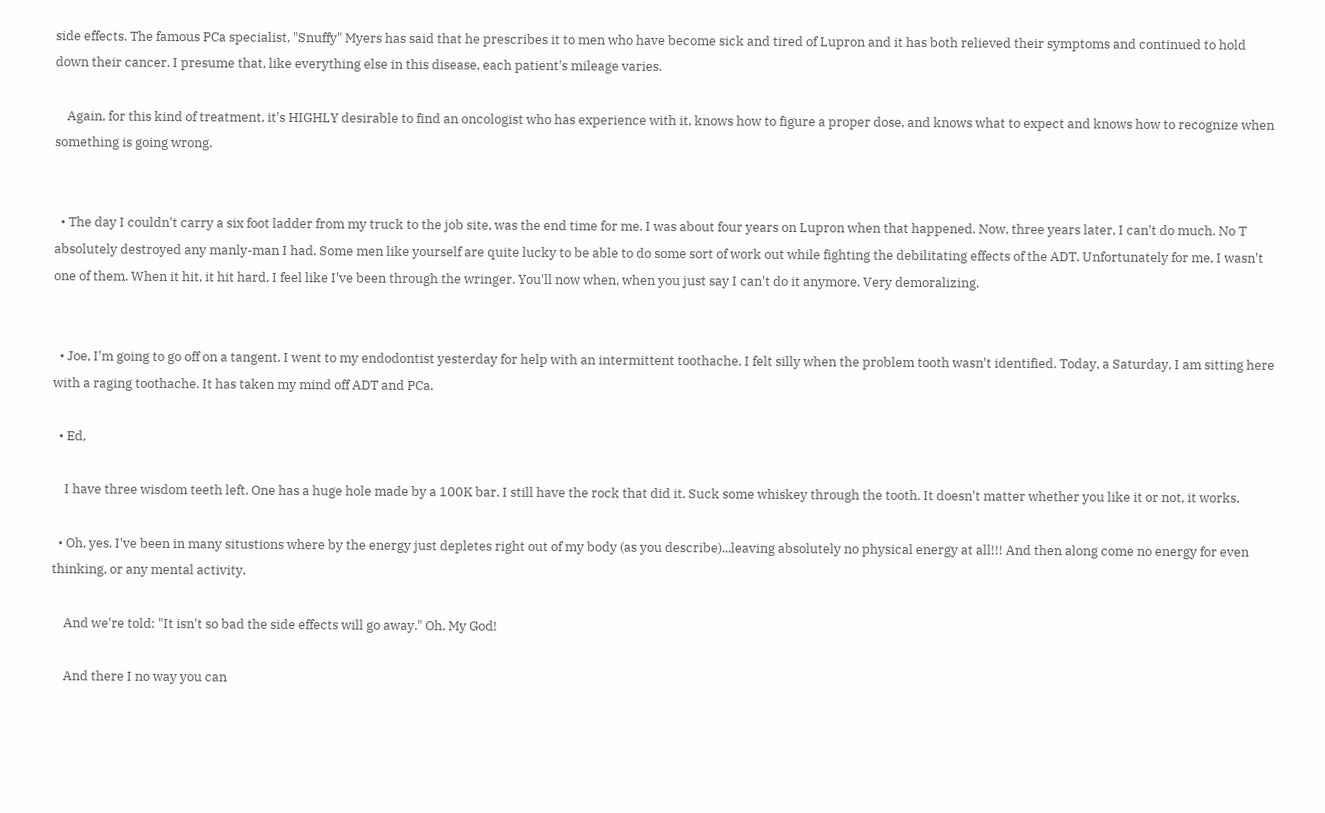side effects. The famous PCa specialist, "Snuffy" Myers has said that he prescribes it to men who have become sick and tired of Lupron and it has both relieved their symptoms and continued to hold down their cancer. I presume that, like everything else in this disease, each patient's mileage varies.

    Again, for this kind of treatment, it's HIGHLY desirable to find an oncologist who has experience with it, knows how to figure a proper dose, and knows what to expect and knows how to recognize when something is going wrong.


  • The day I couldn't carry a six foot ladder from my truck to the job site, was the end time for me. I was about four years on Lupron when that happened. Now, three years later, I can't do much. No T absolutely destroyed any manly-man I had. Some men like yourself are quite lucky to be able to do some sort of work out while fighting the debilitating effects of the ADT. Unfortunately for me, I wasn't one of them. When it hit, it hit hard, I feel like I've been through the wringer. You'll now when, when you just say I can't do it anymore. Very demoralizing.


  • Joe, I'm going to go off on a tangent. I went to my endodontist yesterday for help with an intermittent toothache. I felt silly when the problem tooth wasn't identified. Today, a Saturday, I am sitting here with a raging toothache. It has taken my mind off ADT and PCa.

  • Ed,

    I have three wisdom teeth left. One has a huge hole made by a 100K bar. I still have the rock that did it. Suck some whiskey through the tooth. It doesn't matter whether you like it or not, it works.

  • Oh, yes. I've been in many situstions where by the energy just depletes right out of my body (as you describe)...leaving absolutely no physical energy at all!!! And then along come no energy for even thinking, or any mental activity.

    And we're told: "It isn't so bad the side effects will go away." Oh. My God!

    And there I no way you can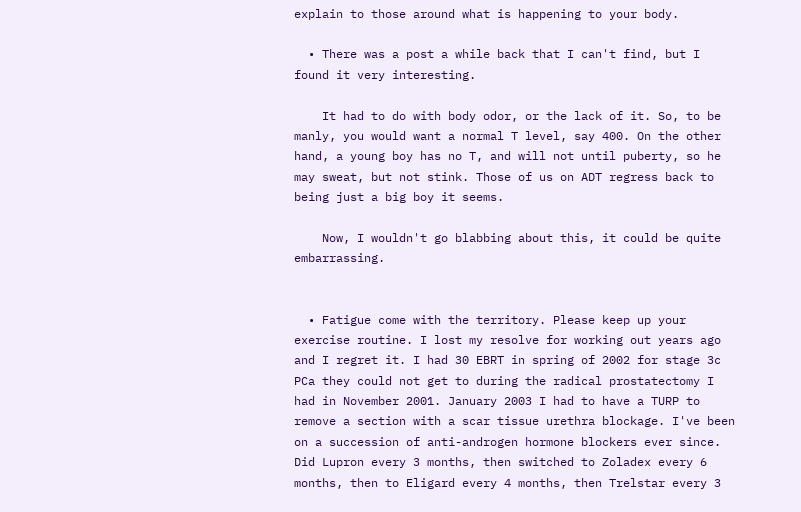explain to those around what is happening to your body.

  • There was a post a while back that I can't find, but I found it very interesting.

    It had to do with body odor, or the lack of it. So, to be manly, you would want a normal T level, say 400. On the other hand, a young boy has no T, and will not until puberty, so he may sweat, but not stink. Those of us on ADT regress back to being just a big boy it seems.

    Now, I wouldn't go blabbing about this, it could be quite embarrassing.


  • Fatigue come with the territory. Please keep up your exercise routine. I lost my resolve for working out years ago and I regret it. I had 30 EBRT in spring of 2002 for stage 3c PCa they could not get to during the radical prostatectomy I had in November 2001. January 2003 I had to have a TURP to remove a section with a scar tissue urethra blockage. I've been on a succession of anti-androgen hormone blockers ever since. Did Lupron every 3 months, then switched to Zoladex every 6 months, then to Eligard every 4 months, then Trelstar every 3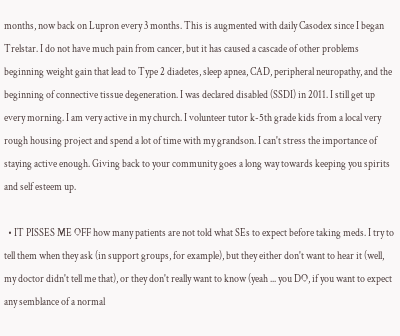months, now back on Lupron every 3 months. This is augmented with daily Casodex since I began Trelstar. I do not have much pain from cancer, but it has caused a cascade of other problems beginning weight gain that lead to Type 2 diadetes, sleep apnea, CAD, peripheral neuropathy, and the beginning of connective tissue degeneration. I was declared disabled (SSDI) in 2011. I still get up every morning. I am very active in my church. I volunteer tutor k-5th grade kids from a local very rough housing project and spend a lot of time with my grandson. I can't stress the importance of staying active enough. Giving back to your community goes a long way towards keeping you spirits and self esteem up.

  • IT PISSES ME OFF how many patients are not told what SEs to expect before taking meds. I try to tell them when they ask (in support groups, for example), but they either don't want to hear it (well, my doctor didn't tell me that), or they don't really want to know (yeah ... you DO, if you want to expect any semblance of a normal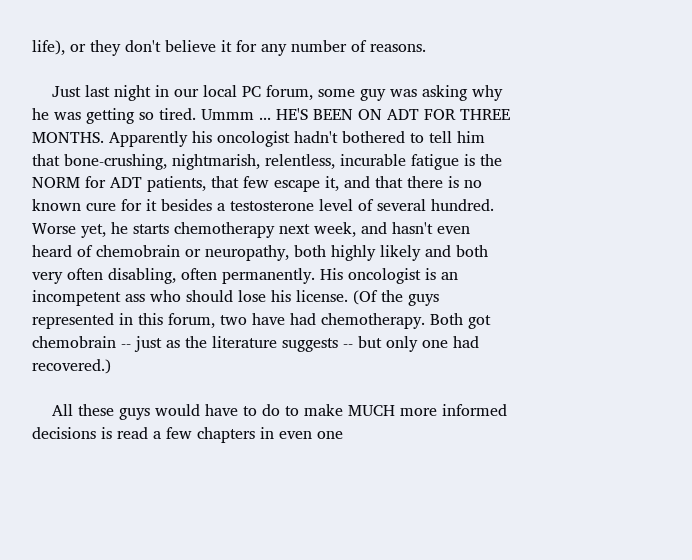life), or they don't believe it for any number of reasons.

    Just last night in our local PC forum, some guy was asking why he was getting so tired. Ummm ... HE'S BEEN ON ADT FOR THREE MONTHS. Apparently his oncologist hadn't bothered to tell him that bone-crushing, nightmarish, relentless, incurable fatigue is the NORM for ADT patients, that few escape it, and that there is no known cure for it besides a testosterone level of several hundred. Worse yet, he starts chemotherapy next week, and hasn't even heard of chemobrain or neuropathy, both highly likely and both very often disabling, often permanently. His oncologist is an incompetent ass who should lose his license. (Of the guys represented in this forum, two have had chemotherapy. Both got chemobrain -- just as the literature suggests -- but only one had recovered.)

    All these guys would have to do to make MUCH more informed decisions is read a few chapters in even one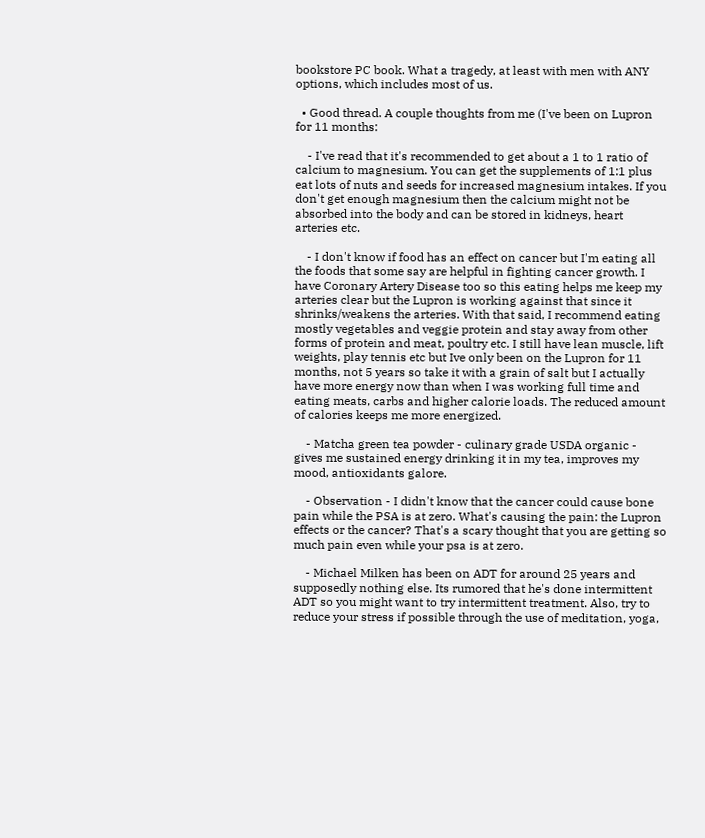bookstore PC book. What a tragedy, at least with men with ANY options, which includes most of us.

  • Good thread. A couple thoughts from me (I've been on Lupron for 11 months:

    - I've read that it's recommended to get about a 1 to 1 ratio of calcium to magnesium. You can get the supplements of 1:1 plus eat lots of nuts and seeds for increased magnesium intakes. If you don't get enough magnesium then the calcium might not be absorbed into the body and can be stored in kidneys, heart arteries etc.

    - I don't know if food has an effect on cancer but I'm eating all the foods that some say are helpful in fighting cancer growth. I have Coronary Artery Disease too so this eating helps me keep my arteries clear but the Lupron is working against that since it shrinks/weakens the arteries. With that said, I recommend eating mostly vegetables and veggie protein and stay away from other forms of protein and meat, poultry etc. I still have lean muscle, lift weights, play tennis etc but Ive only been on the Lupron for 11 months, not 5 years so take it with a grain of salt but I actually have more energy now than when I was working full time and eating meats, carbs and higher calorie loads. The reduced amount of calories keeps me more energized.

    - Matcha green tea powder - culinary grade USDA organic - gives me sustained energy drinking it in my tea, improves my mood, antioxidants galore.

    - Observation - I didn't know that the cancer could cause bone pain while the PSA is at zero. What's causing the pain: the Lupron effects or the cancer? That's a scary thought that you are getting so much pain even while your psa is at zero.

    - Michael Milken has been on ADT for around 25 years and supposedly nothing else. Its rumored that he's done intermittent ADT so you might want to try intermittent treatment. Also, try to reduce your stress if possible through the use of meditation, yoga,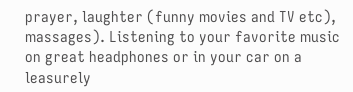prayer, laughter (funny movies and TV etc), massages). Listening to your favorite music on great headphones or in your car on a leasurely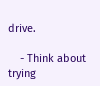drive.

    - Think about trying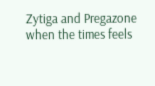Zytiga and Pregazone when the times feels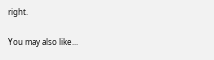right.

You may also like...